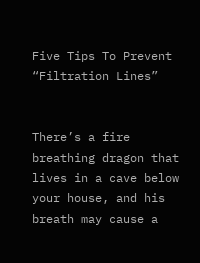Five Tips To Prevent “Filtration Lines”


There’s a fire breathing dragon that lives in a cave below your house, and his breath may cause a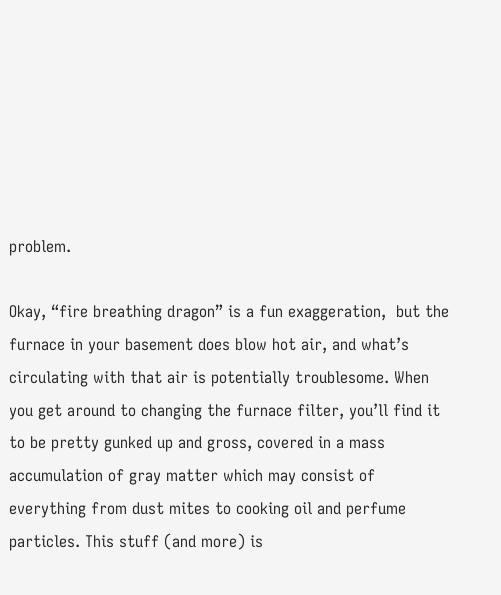problem.

Okay, “fire breathing dragon” is a fun exaggeration,  but the furnace in your basement does blow hot air, and what’s circulating with that air is potentially troublesome. When you get around to changing the furnace filter, you’ll find it to be pretty gunked up and gross, covered in a mass accumulation of gray matter which may consist of everything from dust mites to cooking oil and perfume particles. This stuff (and more) is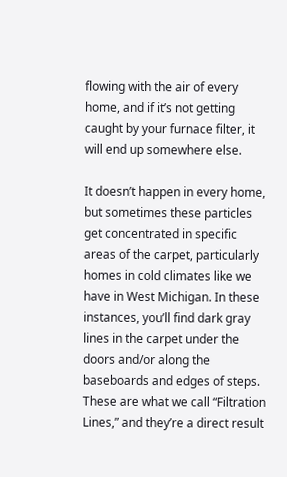flowing with the air of every home, and if it’s not getting caught by your furnace filter, it will end up somewhere else.

It doesn’t happen in every home, but sometimes these particles get concentrated in specific areas of the carpet, particularly homes in cold climates like we have in West Michigan. In these instances, you’ll find dark gray lines in the carpet under the doors and/or along the baseboards and edges of steps. These are what we call “Filtration Lines,” and they’re a direct result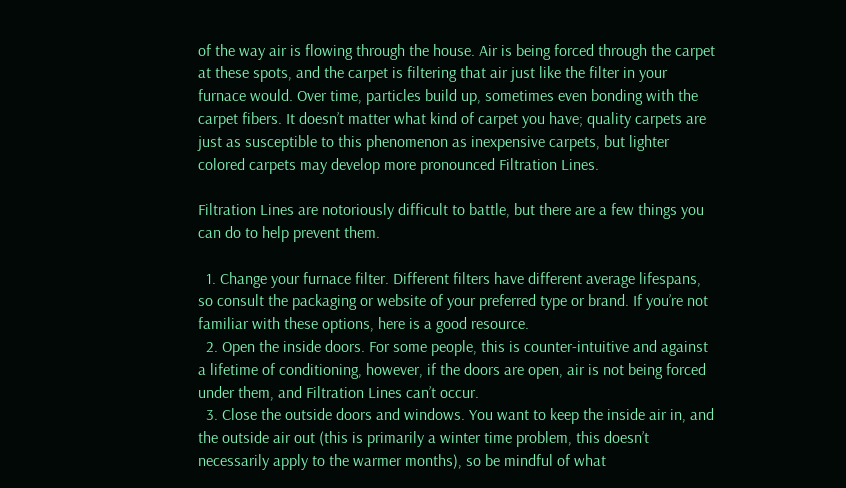of the way air is flowing through the house. Air is being forced through the carpet at these spots, and the carpet is filtering that air just like the filter in your furnace would. Over time, particles build up, sometimes even bonding with the carpet fibers. It doesn’t matter what kind of carpet you have; quality carpets are just as susceptible to this phenomenon as inexpensive carpets, but lighter colored carpets may develop more pronounced Filtration Lines.

Filtration Lines are notoriously difficult to battle, but there are a few things you can do to help prevent them.

  1. Change your furnace filter. Different filters have different average lifespans, so consult the packaging or website of your preferred type or brand. If you’re not familiar with these options, here is a good resource.
  2. Open the inside doors. For some people, this is counter-intuitive and against a lifetime of conditioning, however, if the doors are open, air is not being forced under them, and Filtration Lines can’t occur.
  3. Close the outside doors and windows. You want to keep the inside air in, and the outside air out (this is primarily a winter time problem, this doesn’t necessarily apply to the warmer months), so be mindful of what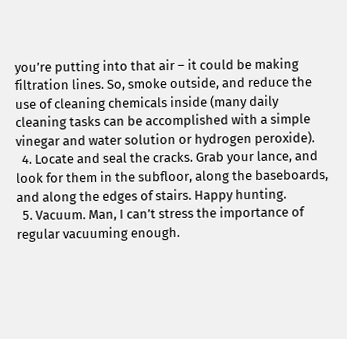you’re putting into that air – it could be making filtration lines. So, smoke outside, and reduce the use of cleaning chemicals inside (many daily cleaning tasks can be accomplished with a simple vinegar and water solution or hydrogen peroxide).
  4. Locate and seal the cracks. Grab your lance, and look for them in the subfloor, along the baseboards, and along the edges of stairs. Happy hunting.
  5. Vacuum. Man, I can’t stress the importance of regular vacuuming enough.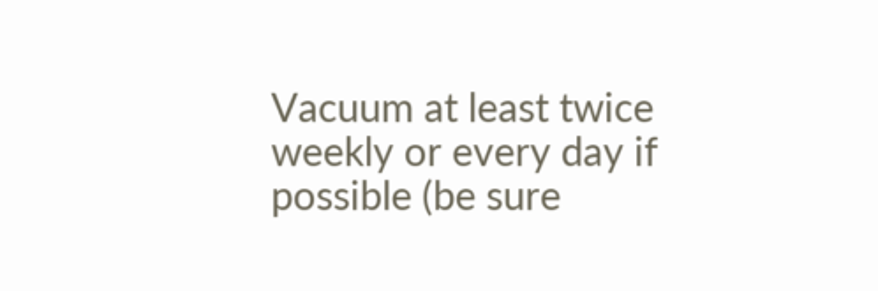Vacuum at least twice weekly or every day if possible (be sure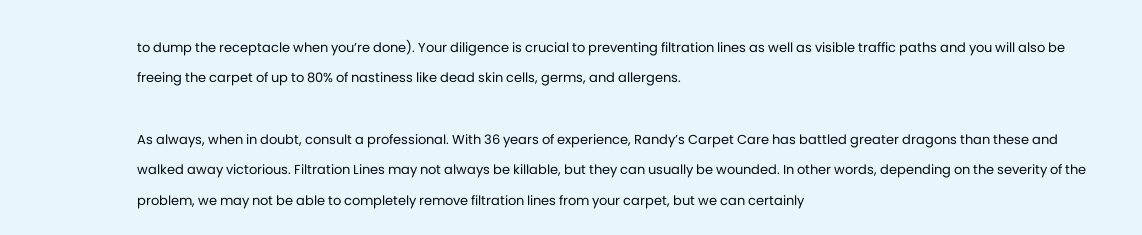to dump the receptacle when you’re done). Your diligence is crucial to preventing filtration lines as well as visible traffic paths and you will also be freeing the carpet of up to 80% of nastiness like dead skin cells, germs, and allergens.

As always, when in doubt, consult a professional. With 36 years of experience, Randy’s Carpet Care has battled greater dragons than these and walked away victorious. Filtration Lines may not always be killable, but they can usually be wounded. In other words, depending on the severity of the problem, we may not be able to completely remove filtration lines from your carpet, but we can certainly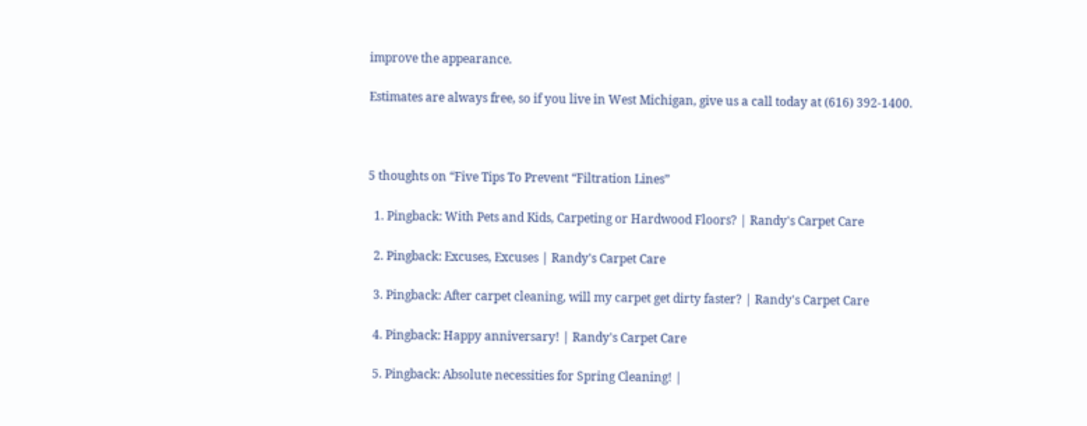improve the appearance.

Estimates are always free, so if you live in West Michigan, give us a call today at (616) 392-1400.



5 thoughts on “Five Tips To Prevent “Filtration Lines”

  1. Pingback: With Pets and Kids, Carpeting or Hardwood Floors? | Randy's Carpet Care

  2. Pingback: Excuses, Excuses | Randy's Carpet Care

  3. Pingback: After carpet cleaning, will my carpet get dirty faster? | Randy's Carpet Care

  4. Pingback: Happy anniversary! | Randy's Carpet Care

  5. Pingback: Absolute necessities for Spring Cleaning! |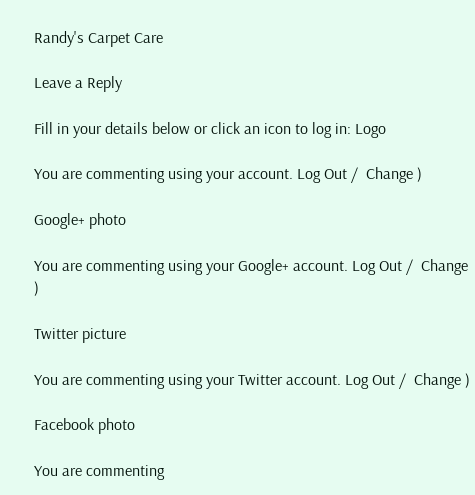Randy's Carpet Care

Leave a Reply

Fill in your details below or click an icon to log in: Logo

You are commenting using your account. Log Out /  Change )

Google+ photo

You are commenting using your Google+ account. Log Out /  Change )

Twitter picture

You are commenting using your Twitter account. Log Out /  Change )

Facebook photo

You are commenting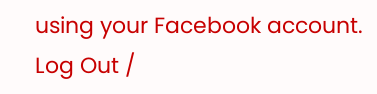using your Facebook account. Log Out /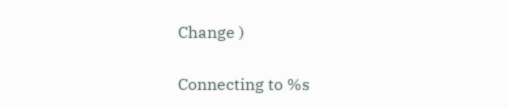Change )


Connecting to %s